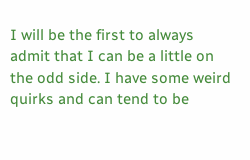I will be the first to always admit that I can be a little on the odd side. I have some weird quirks and can tend to be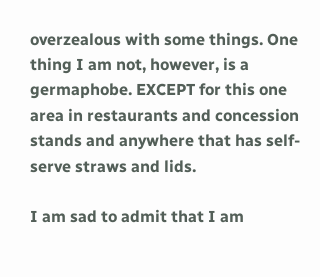overzealous with some things. One thing I am not, however, is a germaphobe. EXCEPT for this one area in restaurants and concession stands and anywhere that has self-serve straws and lids.

I am sad to admit that I am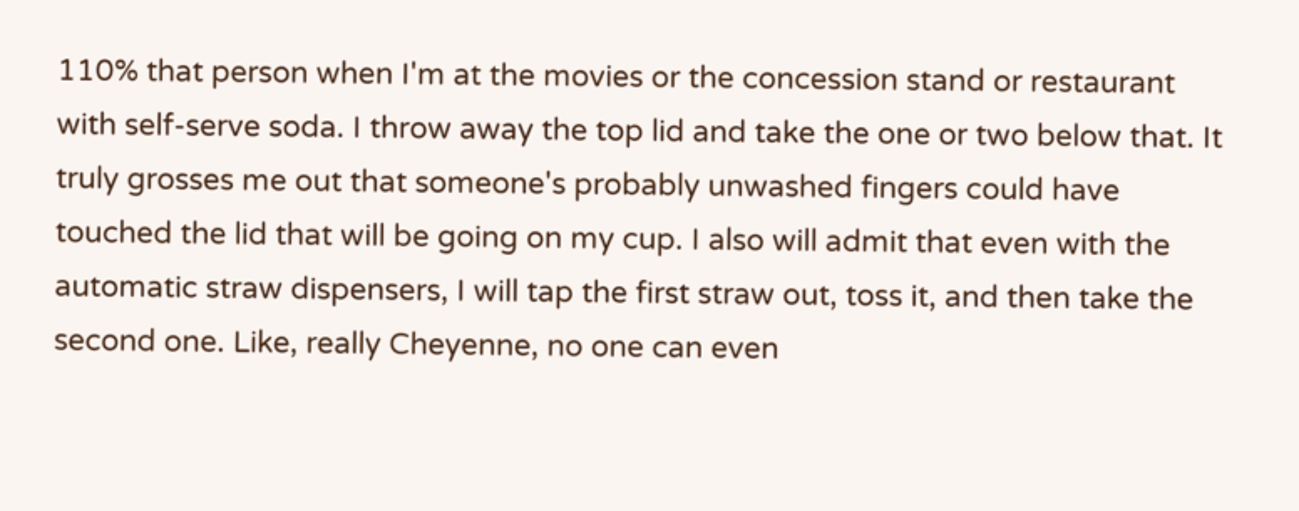110% that person when I'm at the movies or the concession stand or restaurant with self-serve soda. I throw away the top lid and take the one or two below that. It truly grosses me out that someone's probably unwashed fingers could have touched the lid that will be going on my cup. I also will admit that even with the automatic straw dispensers, I will tap the first straw out, toss it, and then take the second one. Like, really Cheyenne, no one can even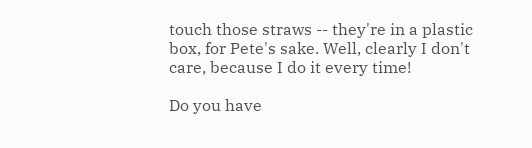touch those straws -- they're in a plastic box, for Pete's sake. Well, clearly I don't care, because I do it every time!

Do you have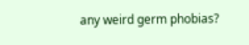any weird germ phobias?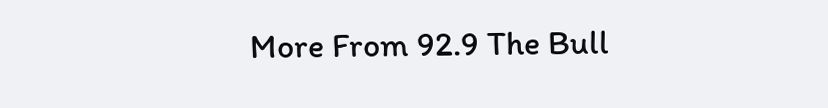More From 92.9 The Bull